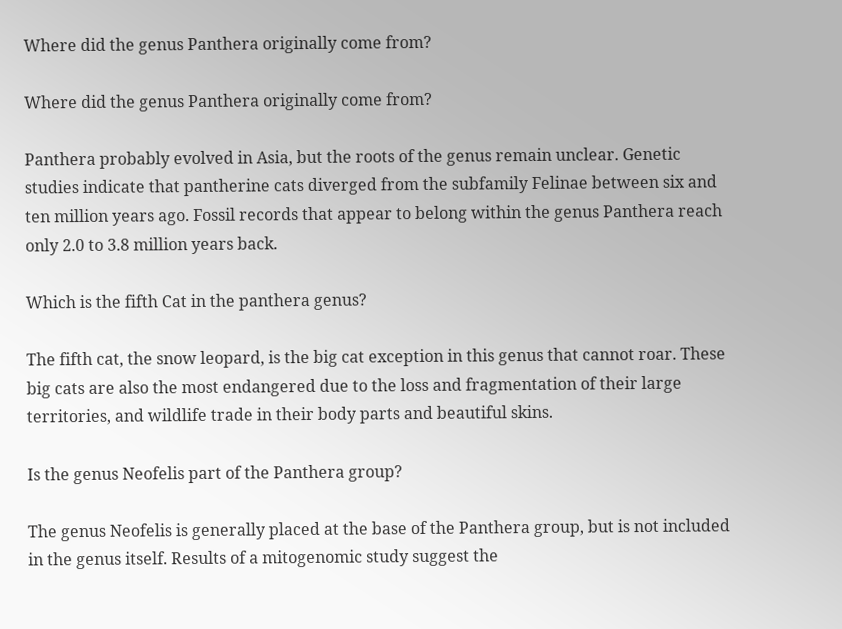Where did the genus Panthera originally come from?

Where did the genus Panthera originally come from?

Panthera probably evolved in Asia, but the roots of the genus remain unclear. Genetic studies indicate that pantherine cats diverged from the subfamily Felinae between six and ten million years ago. Fossil records that appear to belong within the genus Panthera reach only 2.0 to 3.8 million years back.

Which is the fifth Cat in the panthera genus?

The fifth cat, the snow leopard, is the big cat exception in this genus that cannot roar. These big cats are also the most endangered due to the loss and fragmentation of their large territories, and wildlife trade in their body parts and beautiful skins.

Is the genus Neofelis part of the Panthera group?

The genus Neofelis is generally placed at the base of the Panthera group, but is not included in the genus itself. Results of a mitogenomic study suggest the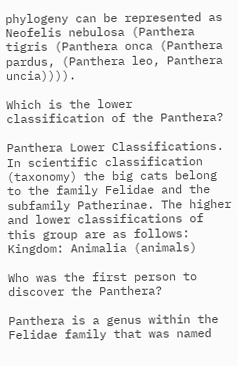phylogeny can be represented as Neofelis nebulosa (Panthera tigris (Panthera onca (Panthera pardus, (Panthera leo, Panthera uncia)))).

Which is the lower classification of the Panthera?

Panthera Lower Classifications. In scientific classification (taxonomy) the big cats belong to the family Felidae and the subfamily Patherinae. The higher and lower classifications of this group are as follows: Kingdom: Animalia (animals)

Who was the first person to discover the Panthera?

Panthera is a genus within the Felidae family that was named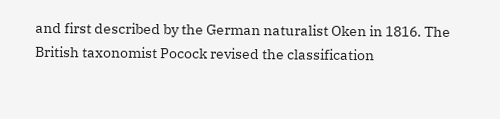and first described by the German naturalist Oken in 1816. The British taxonomist Pocock revised the classification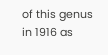of this genus in 1916 as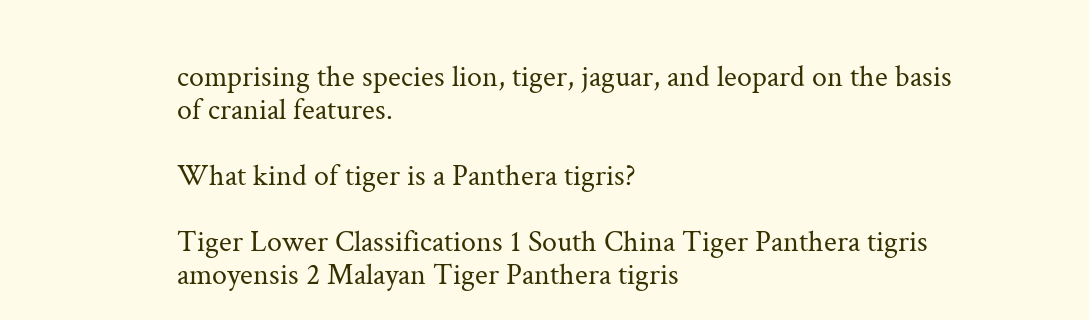comprising the species lion, tiger, jaguar, and leopard on the basis of cranial features.

What kind of tiger is a Panthera tigris?

Tiger Lower Classifications 1 South China Tiger Panthera tigris amoyensis 2 Malayan Tiger Panthera tigris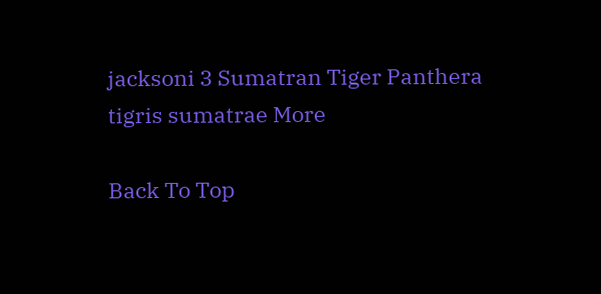jacksoni 3 Sumatran Tiger Panthera tigris sumatrae More

Back To Top